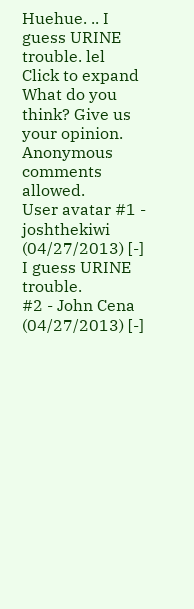Huehue. .. I guess URINE trouble. lel
Click to expand
What do you think? Give us your opinion. Anonymous comments allowed.
User avatar #1 - joshthekiwi (04/27/2013) [-]
I guess URINE trouble.
#2 - John Cena (04/27/2013) [-]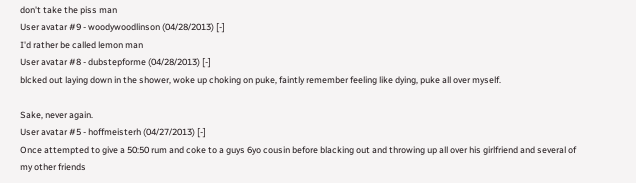don't take the piss man
User avatar #9 - woodywoodlinson (04/28/2013) [-]
I'd rather be called lemon man
User avatar #8 - dubstepforme (04/28/2013) [-]
blcked out laying down in the shower, woke up choking on puke, faintly remember feeling like dying, puke all over myself.

Sake, never again.
User avatar #5 - hoffmeisterh (04/27/2013) [-]
Once attempted to give a 50:50 rum and coke to a guys 6yo cousin before blacking out and throwing up all over his girlfriend and several of my other friends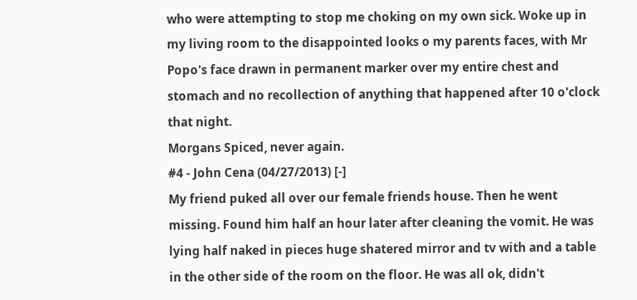who were attempting to stop me choking on my own sick. Woke up in my living room to the disappointed looks o my parents faces, with Mr Popo's face drawn in permanent marker over my entire chest and stomach and no recollection of anything that happened after 10 o'clock that night.
Morgans Spiced, never again.
#4 - John Cena (04/27/2013) [-]
My friend puked all over our female friends house. Then he went missing. Found him half an hour later after cleaning the vomit. He was lying half naked in pieces huge shatered mirror and tv with and a table in the other side of the room on the floor. He was all ok, didn't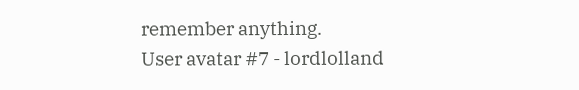remember anything.
User avatar #7 - lordlolland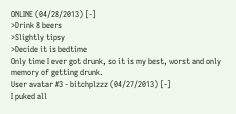ONLINE (04/28/2013) [-]
>Drink 8 beers
>Slightly tipsy
>Decide it is bedtime
Only time I ever got drunk, so it is my best, worst and only memory of getting drunk.
User avatar #3 - bitchplzzz (04/27/2013) [-]
I puked all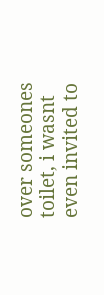over someones toilet, i wasnt even invited to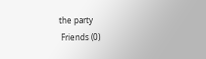the party
 Friends (0)